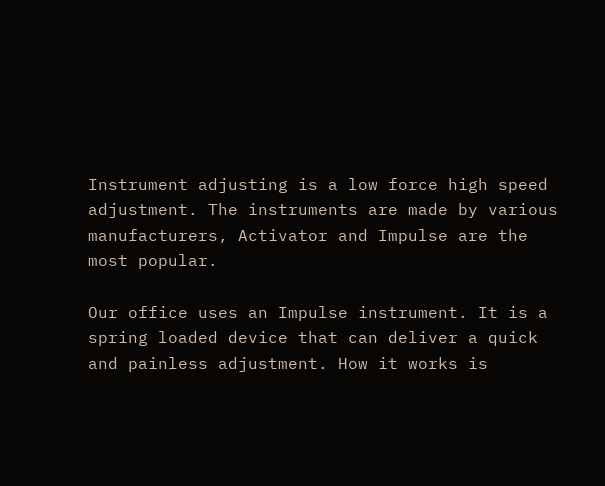Instrument adjusting is a low force high speed adjustment. The instruments are made by various manufacturers, Activator and Impulse are the most popular.

Our office uses an Impulse instrument. It is a spring loaded device that can deliver a quick and painless adjustment. How it works is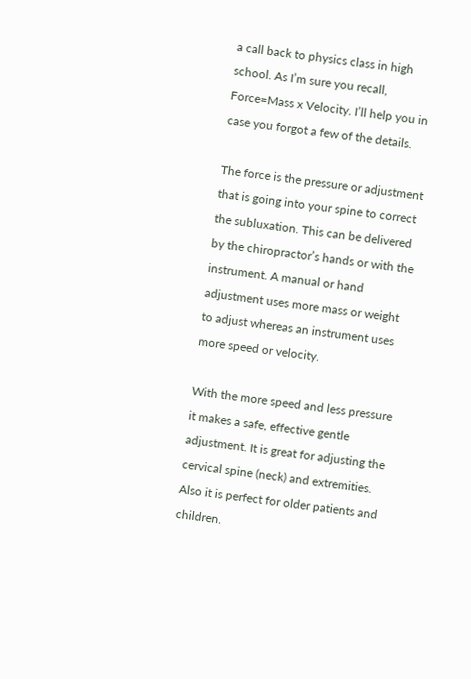a call back to physics class in high school. As I’m sure you recall, Force=Mass x Velocity. I’ll help you in case you forgot a few of the details.

The force is the pressure or adjustment that is going into your spine to correct the subluxation. This can be delivered by the chiropractor’s hands or with the instrument. A manual or hand adjustment uses more mass or weight to adjust whereas an instrument uses more speed or velocity.

With the more speed and less pressure it makes a safe, effective gentle adjustment. It is great for adjusting the cervical spine (neck) and extremities. Also it is perfect for older patients and children.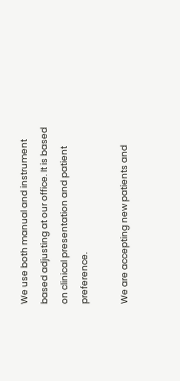We use both manual and instrument based adjusting at our office. It is based on clinical presentation and patient preference.

We are accepting new patients and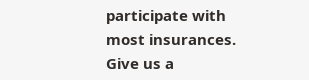participate with most insurances. Give us a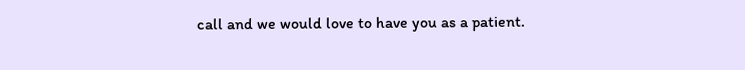call and we would love to have you as a patient.